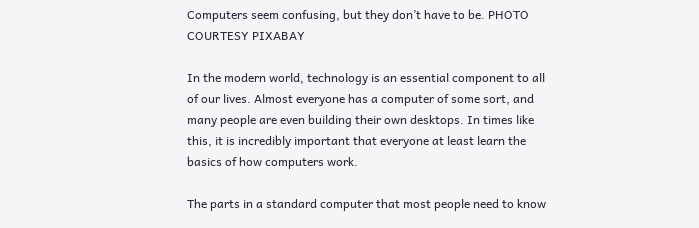Computers seem confusing, but they don’t have to be. PHOTO COURTESY PIXABAY

In the modern world, technology is an essential component to all of our lives. Almost everyone has a computer of some sort, and many people are even building their own desktops. In times like this, it is incredibly important that everyone at least learn the basics of how computers work.

The parts in a standard computer that most people need to know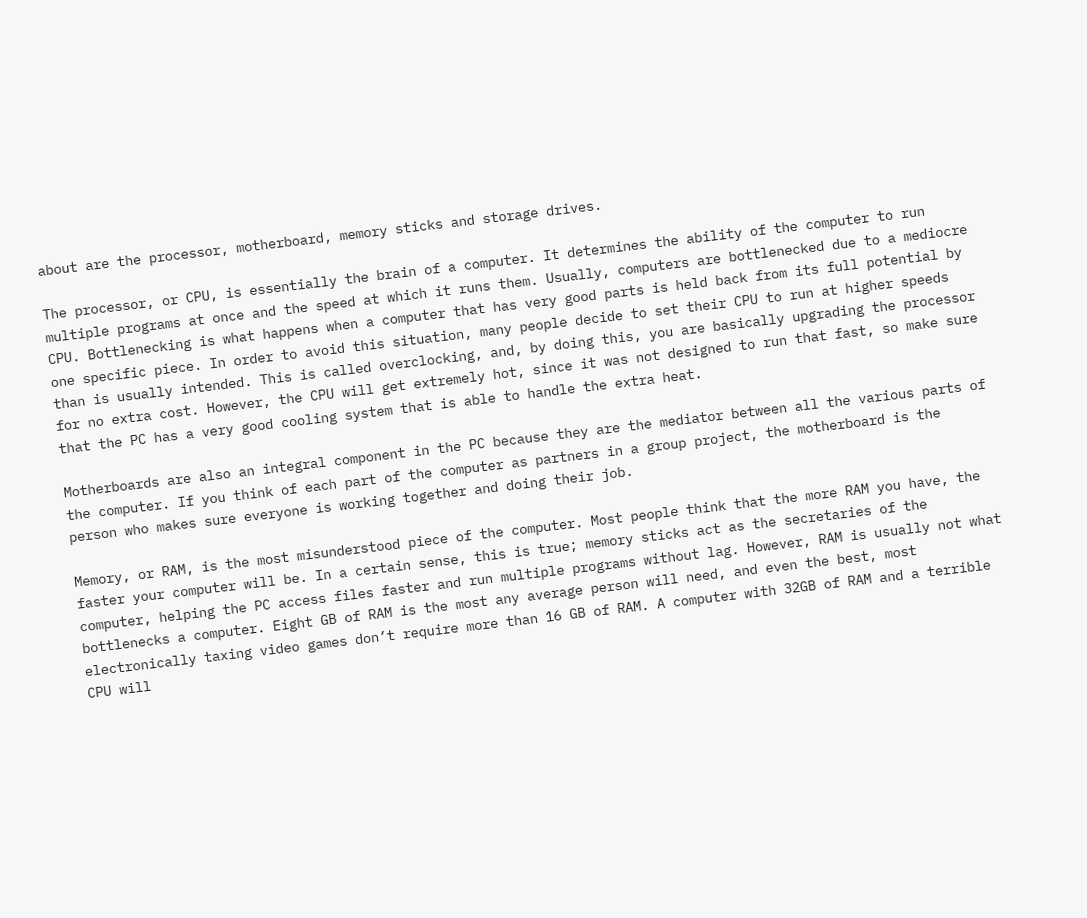about are the processor, motherboard, memory sticks and storage drives.

The processor, or CPU, is essentially the brain of a computer. It determines the ability of the computer to run multiple programs at once and the speed at which it runs them. Usually, computers are bottlenecked due to a mediocre CPU. Bottlenecking is what happens when a computer that has very good parts is held back from its full potential by one specific piece. In order to avoid this situation, many people decide to set their CPU to run at higher speeds than is usually intended. This is called overclocking, and, by doing this, you are basically upgrading the processor for no extra cost. However, the CPU will get extremely hot, since it was not designed to run that fast, so make sure that the PC has a very good cooling system that is able to handle the extra heat.

Motherboards are also an integral component in the PC because they are the mediator between all the various parts of the computer. If you think of each part of the computer as partners in a group project, the motherboard is the person who makes sure everyone is working together and doing their job.

Memory, or RAM, is the most misunderstood piece of the computer. Most people think that the more RAM you have, the faster your computer will be. In a certain sense, this is true; memory sticks act as the secretaries of the computer, helping the PC access files faster and run multiple programs without lag. However, RAM is usually not what bottlenecks a computer. Eight GB of RAM is the most any average person will need, and even the best, most electronically taxing video games don’t require more than 16 GB of RAM. A computer with 32GB of RAM and a terrible CPU will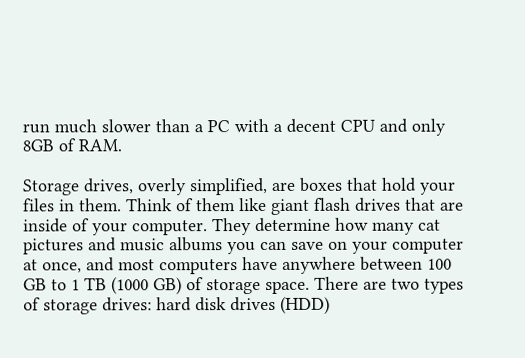run much slower than a PC with a decent CPU and only 8GB of RAM.

Storage drives, overly simplified, are boxes that hold your files in them. Think of them like giant flash drives that are inside of your computer. They determine how many cat pictures and music albums you can save on your computer at once, and most computers have anywhere between 100 GB to 1 TB (1000 GB) of storage space. There are two types of storage drives: hard disk drives (HDD)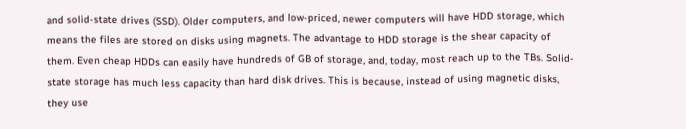and solid-state drives (SSD). Older computers, and low-priced, newer computers will have HDD storage, which means the files are stored on disks using magnets. The advantage to HDD storage is the shear capacity of them. Even cheap HDDs can easily have hundreds of GB of storage, and, today, most reach up to the TBs. Solid-state storage has much less capacity than hard disk drives. This is because, instead of using magnetic disks, they use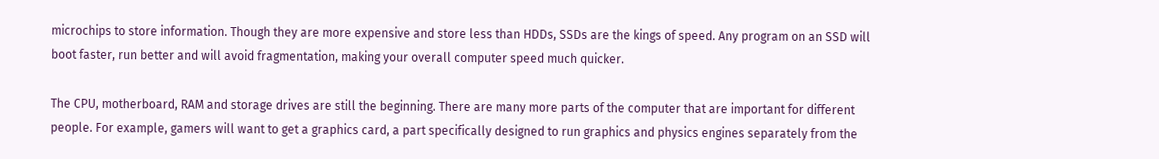microchips to store information. Though they are more expensive and store less than HDDs, SSDs are the kings of speed. Any program on an SSD will boot faster, run better and will avoid fragmentation, making your overall computer speed much quicker.

The CPU, motherboard, RAM and storage drives are still the beginning. There are many more parts of the computer that are important for different people. For example, gamers will want to get a graphics card, a part specifically designed to run graphics and physics engines separately from the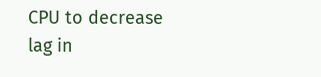CPU to decrease lag in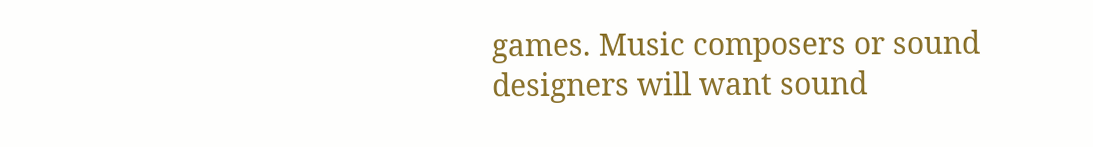games. Music composers or sound designers will want sound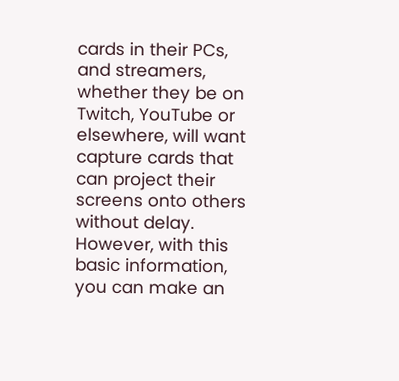cards in their PCs, and streamers, whether they be on Twitch, YouTube or elsewhere, will want capture cards that can project their screens onto others without delay. However, with this basic information, you can make an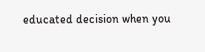educated decision when you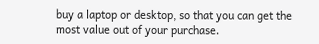buy a laptop or desktop, so that you can get the most value out of your purchase.